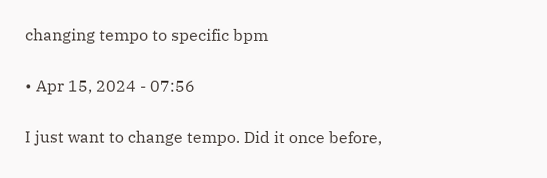changing tempo to specific bpm

• Apr 15, 2024 - 07:56

I just want to change tempo. Did it once before,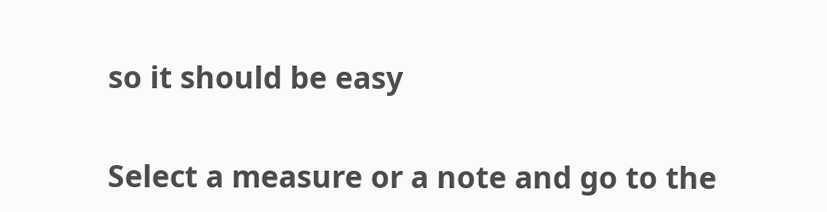so it should be easy


Select a measure or a note and go to the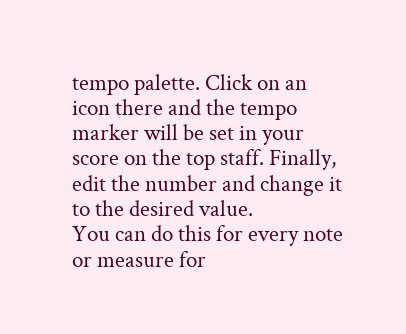tempo palette. Click on an icon there and the tempo marker will be set in your score on the top staff. Finally, edit the number and change it to the desired value.
You can do this for every note or measure for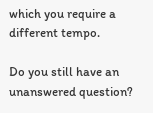which you require a different tempo.

Do you still have an unanswered question?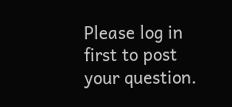Please log in first to post your question.